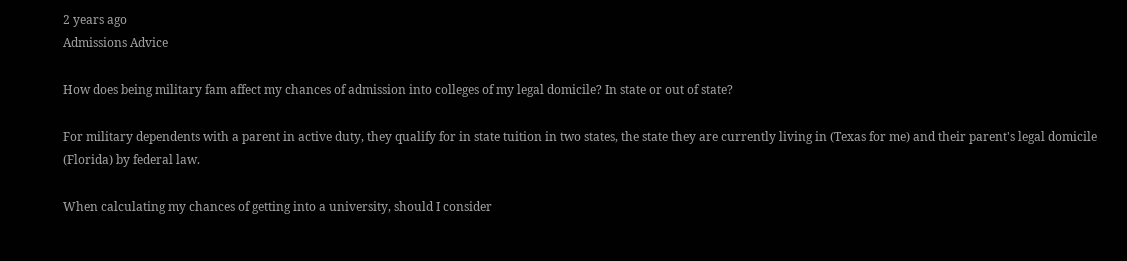2 years ago
Admissions Advice

How does being military fam affect my chances of admission into colleges of my legal domicile? In state or out of state?

For military dependents with a parent in active duty, they qualify for in state tuition in two states, the state they are currently living in (Texas for me) and their parent's legal domicile (Florida) by federal law.

When calculating my chances of getting into a university, should I consider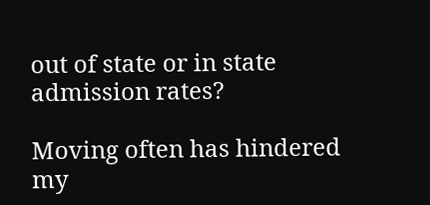out of state or in state admission rates?

Moving often has hindered my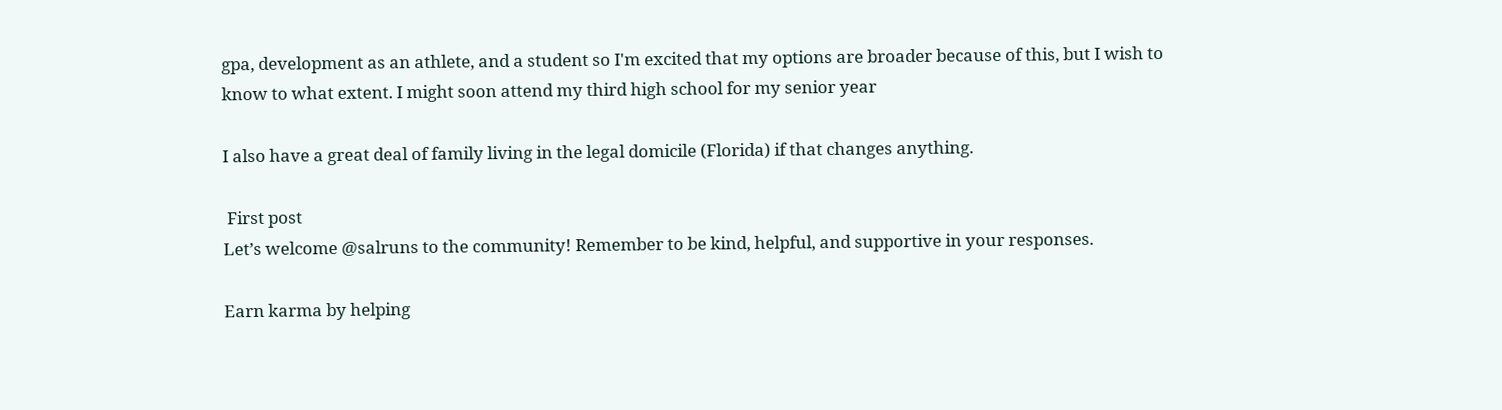gpa, development as an athlete, and a student so I'm excited that my options are broader because of this, but I wish to know to what extent. I might soon attend my third high school for my senior year

I also have a great deal of family living in the legal domicile (Florida) if that changes anything.

 First post
Let’s welcome @salruns to the community! Remember to be kind, helpful, and supportive in your responses.

Earn karma by helping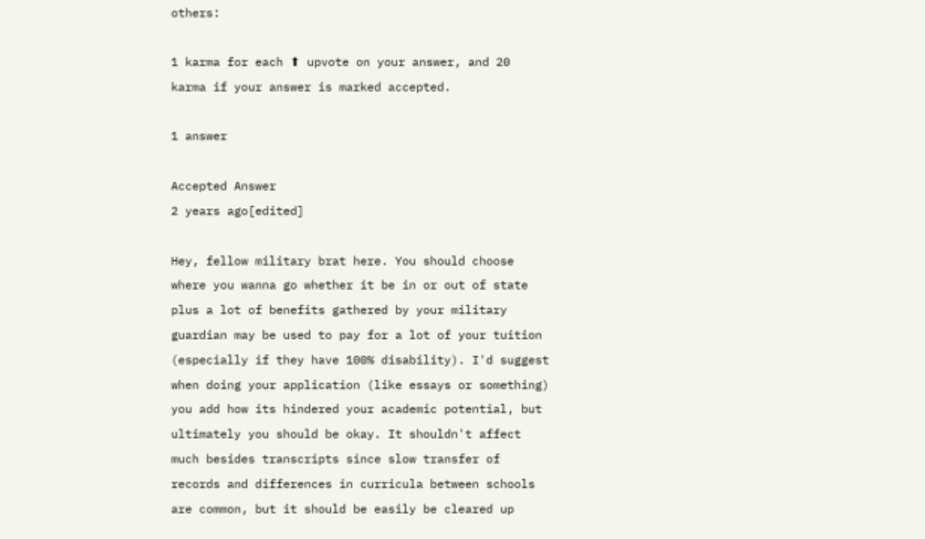others:

1 karma for each ⬆ upvote on your answer, and 20 karma if your answer is marked accepted.

1 answer

Accepted Answer
2 years ago[edited]

Hey, fellow military brat here. You should choose where you wanna go whether it be in or out of state plus a lot of benefits gathered by your military guardian may be used to pay for a lot of your tuition (especially if they have 100% disability). I'd suggest when doing your application (like essays or something) you add how its hindered your academic potential, but ultimately you should be okay. It shouldn't affect much besides transcripts since slow transfer of records and differences in curricula between schools are common, but it should be easily be cleared up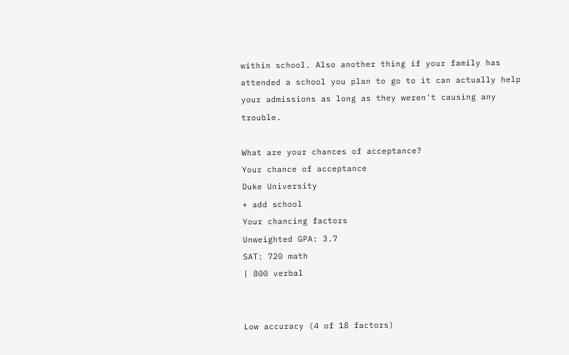within school. Also another thing if your family has attended a school you plan to go to it can actually help your admissions as long as they weren't causing any trouble.

What are your chances of acceptance?
Your chance of acceptance
Duke University
+ add school
Your chancing factors
Unweighted GPA: 3.7
SAT: 720 math
| 800 verbal


Low accuracy (4 of 18 factors)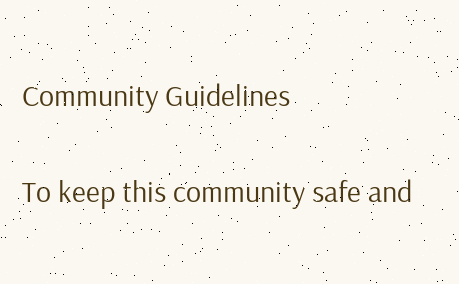Community Guidelines

To keep this community safe and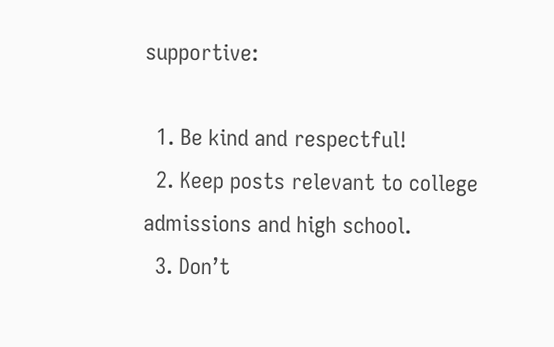supportive:

  1. Be kind and respectful!
  2. Keep posts relevant to college admissions and high school.
  3. Don’t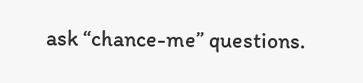ask “chance-me” questions.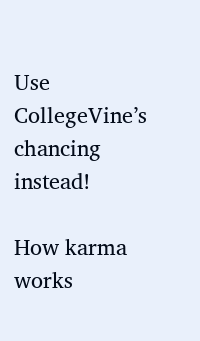Use CollegeVine’s chancing instead!

How karma works